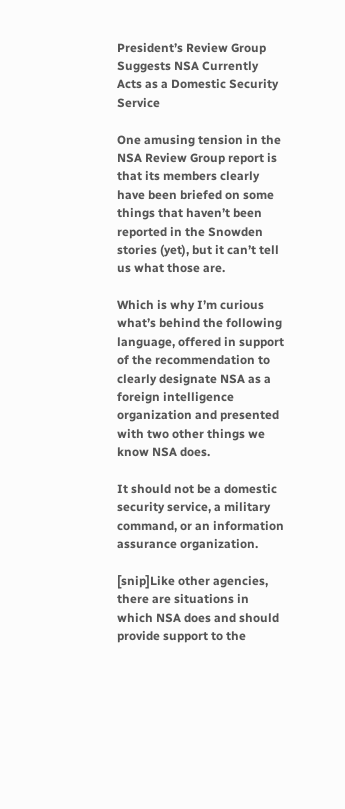President’s Review Group Suggests NSA Currently Acts as a Domestic Security Service

One amusing tension in the NSA Review Group report is that its members clearly have been briefed on some things that haven’t been reported in the Snowden stories (yet), but it can’t tell us what those are.

Which is why I’m curious what’s behind the following language, offered in support of the recommendation to clearly designate NSA as a foreign intelligence organization and presented with two other things we know NSA does.

It should not be a domestic security service, a military command, or an information assurance organization.

[snip]Like other agencies, there are situations in which NSA does and should provide support to the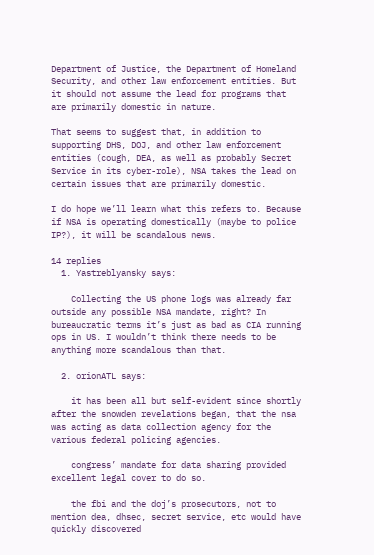Department of Justice, the Department of Homeland Security, and other law enforcement entities. But it should not assume the lead for programs that are primarily domestic in nature.

That seems to suggest that, in addition to supporting DHS, DOJ, and other law enforcement entities (cough, DEA, as well as probably Secret Service in its cyber-role), NSA takes the lead on certain issues that are primarily domestic.

I do hope we’ll learn what this refers to. Because if NSA is operating domestically (maybe to police IP?), it will be scandalous news.

14 replies
  1. Yastreblyansky says:

    Collecting the US phone logs was already far outside any possible NSA mandate, right? In bureaucratic terms it’s just as bad as CIA running ops in US. I wouldn’t think there needs to be anything more scandalous than that.

  2. orionATL says:

    it has been all but self-evident since shortly after the snowden revelations began, that the nsa was acting as data collection agency for the various federal policing agencies.

    congress’ mandate for data sharing provided excellent legal cover to do so.

    the fbi and the doj’s prosecutors, not to mention dea, dhsec, secret service, etc would have quickly discovered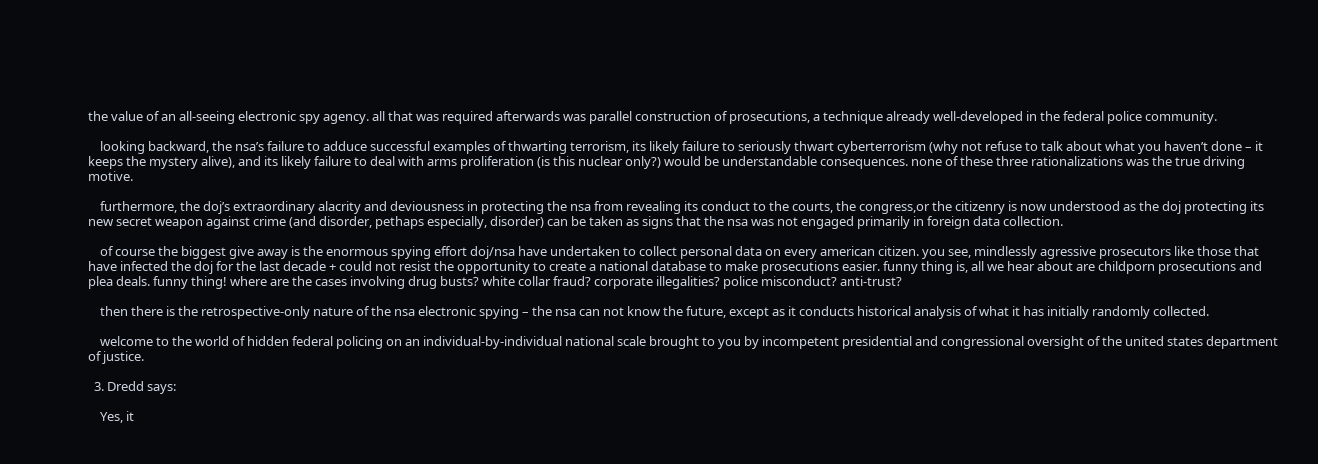the value of an all-seeing electronic spy agency. all that was required afterwards was parallel construction of prosecutions, a technique already well-developed in the federal police community.

    looking backward, the nsa’s failure to adduce successful examples of thwarting terrorism, its likely failure to seriously thwart cyberterrorism (why not refuse to talk about what you haven’t done – it keeps the mystery alive), and its likely failure to deal with arms proliferation (is this nuclear only?) would be understandable consequences. none of these three rationalizations was the true driving motive.

    furthermore, the doj’s extraordinary alacrity and deviousness in protecting the nsa from revealing its conduct to the courts, the congress,or the citizenry is now understood as the doj protecting its new secret weapon against crime (and disorder, pethaps especially, disorder) can be taken as signs that the nsa was not engaged primarily in foreign data collection.

    of course the biggest give away is the enormous spying effort doj/nsa have undertaken to collect personal data on every american citizen. you see, mindlessly agressive prosecutors like those that have infected the doj for the last decade + could not resist the opportunity to create a national database to make prosecutions easier. funny thing is, all we hear about are childporn prosecutions and plea deals. funny thing! where are the cases involving drug busts? white collar fraud? corporate illegalities? police misconduct? anti-trust?

    then there is the retrospective-only nature of the nsa electronic spying – the nsa can not know the future, except as it conducts historical analysis of what it has initially randomly collected.

    welcome to the world of hidden federal policing on an individual-by-individual national scale brought to you by incompetent presidential and congressional oversight of the united states department of justice.

  3. Dredd says:

    Yes, it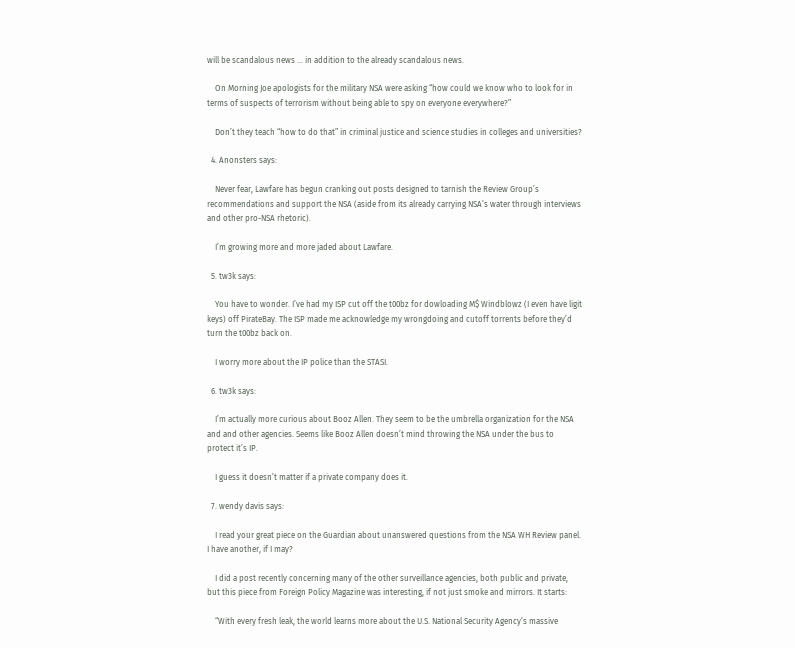will be scandalous news … in addition to the already scandalous news.

    On Morning Joe apologists for the military NSA were asking “how could we know who to look for in terms of suspects of terrorism without being able to spy on everyone everywhere?”

    Don’t they teach “how to do that” in criminal justice and science studies in colleges and universities?

  4. Anonsters says:

    Never fear, Lawfare has begun cranking out posts designed to tarnish the Review Group’s recommendations and support the NSA (aside from its already carrying NSA’s water through interviews and other pro-NSA rhetoric).

    I’m growing more and more jaded about Lawfare.

  5. tw3k says:

    You have to wonder. I’ve had my ISP cut off the t00bz for dowloading M$ Windblowz (I even have ligit keys) off PirateBay. The ISP made me acknowledge my wrongdoing and cutoff torrents before they’d turn the t00bz back on.

    I worry more about the IP police than the STASI.

  6. tw3k says:

    I’m actually more curious about Booz Allen. They seem to be the umbrella organization for the NSA and and other agencies. Seems like Booz Allen doesn’t mind throwing the NSA under the bus to protect it’s IP.

    I guess it doesn’t matter if a private company does it.

  7. wendy davis says:

    I read your great piece on the Guardian about unanswered questions from the NSA WH Review panel. I have another, if I may?

    I did a post recently concerning many of the other surveillance agencies, both public and private, but this piece from Foreign Policy Magazine was interesting, if not just smoke and mirrors. It starts:

    “With every fresh leak, the world learns more about the U.S. National Security Agency’s massive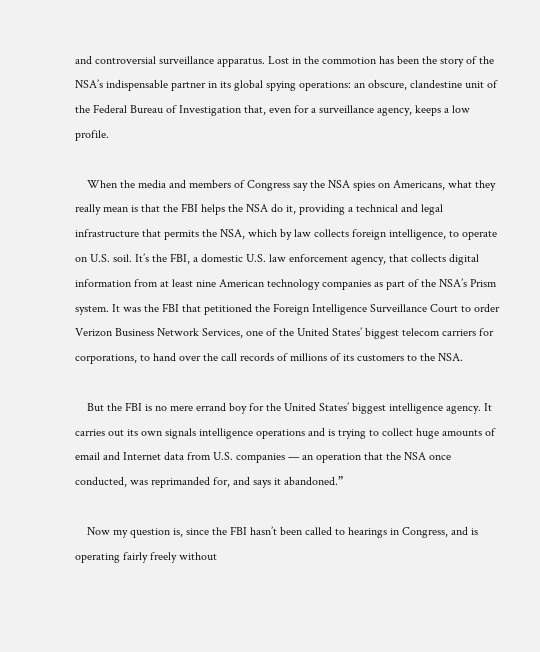and controversial surveillance apparatus. Lost in the commotion has been the story of the NSA’s indispensable partner in its global spying operations: an obscure, clandestine unit of the Federal Bureau of Investigation that, even for a surveillance agency, keeps a low profile.

    When the media and members of Congress say the NSA spies on Americans, what they really mean is that the FBI helps the NSA do it, providing a technical and legal infrastructure that permits the NSA, which by law collects foreign intelligence, to operate on U.S. soil. It’s the FBI, a domestic U.S. law enforcement agency, that collects digital information from at least nine American technology companies as part of the NSA’s Prism system. It was the FBI that petitioned the Foreign Intelligence Surveillance Court to order Verizon Business Network Services, one of the United States’ biggest telecom carriers for corporations, to hand over the call records of millions of its customers to the NSA.

    But the FBI is no mere errand boy for the United States’ biggest intelligence agency. It carries out its own signals intelligence operations and is trying to collect huge amounts of email and Internet data from U.S. companies — an operation that the NSA once conducted, was reprimanded for, and says it abandoned.”

    Now my question is, since the FBI hasn’t been called to hearings in Congress, and is operating fairly freely without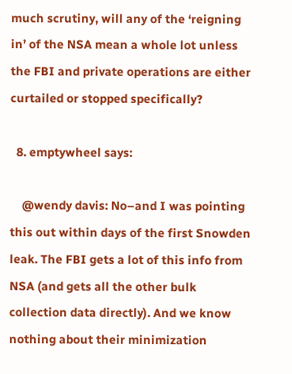much scrutiny, will any of the ‘reigning in’ of the NSA mean a whole lot unless the FBI and private operations are either curtailed or stopped specifically?

  8. emptywheel says:

    @wendy davis: No–and I was pointing this out within days of the first Snowden leak. The FBI gets a lot of this info from NSA (and gets all the other bulk collection data directly). And we know nothing about their minimization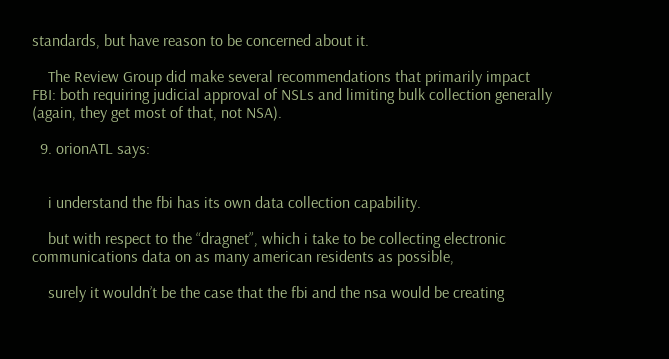standards, but have reason to be concerned about it.

    The Review Group did make several recommendations that primarily impact FBI: both requiring judicial approval of NSLs and limiting bulk collection generally (again, they get most of that, not NSA).

  9. orionATL says:


    i understand the fbi has its own data collection capability.

    but with respect to the “dragnet”, which i take to be collecting electronic communications data on as many american residents as possible,

    surely it wouldn’t be the case that the fbi and the nsa would be creating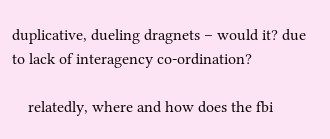duplicative, dueling dragnets – would it? due to lack of interagency co-ordination?

    relatedly, where and how does the fbi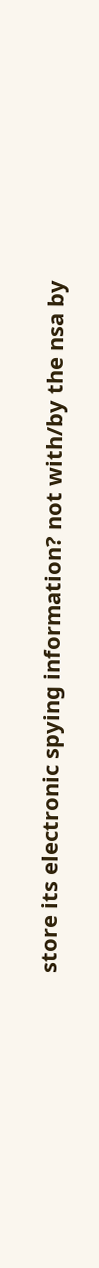store its electronic spying information? not with/by the nsa by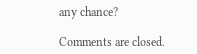any chance?

Comments are closed.